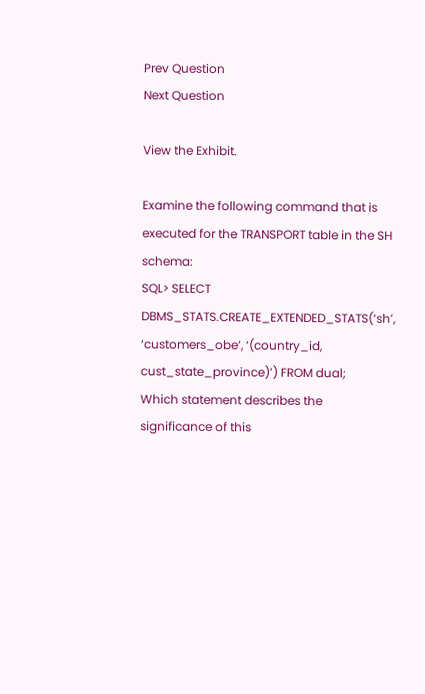Prev Question
Next Question

View the Exhibit.

Examine the following command that is executed for the TRANSPORT table in the SH schema:
SQL> SELECT DBMS_STATS.CREATE_EXTENDED_STATS(‘sh’, ‘customers_obe’, ‘(country_id,
cust_state_province)’) FROM dual;
Which statement describes the significance of this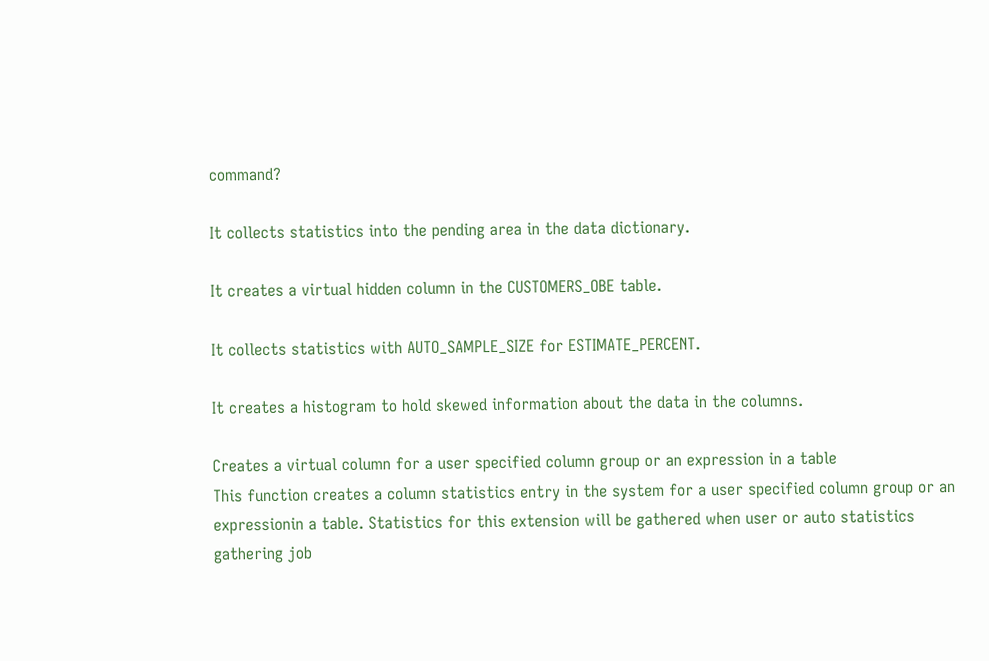command?

It collects statistics into the pending area in the data dictionary.

It creates a virtual hidden column in the CUSTOMERS_OBE table.

It collects statistics with AUTO_SAMPLE_SIZE for ESTIMATE_PERCENT.

It creates a histogram to hold skewed information about the data in the columns.

Creates a virtual column for a user specified column group or an expression in a table
This function creates a column statistics entry in the system for a user specified column group or an expressionin a table. Statistics for this extension will be gathered when user or auto statistics gathering job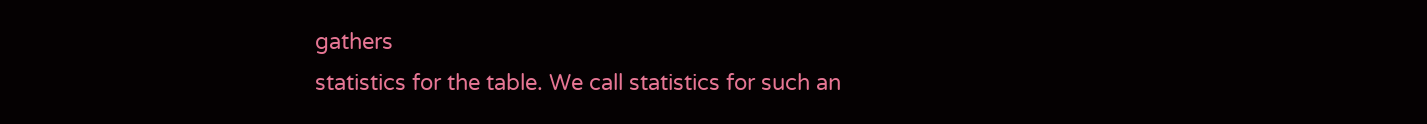gathers
statistics for the table. We call statistics for such an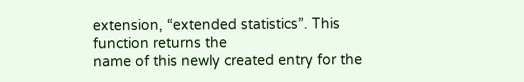extension, “extended statistics”. This function returns the
name of this newly created entry for the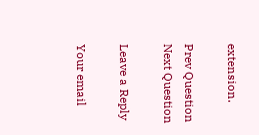extension.

Prev Question
Next Question

Leave a Reply

Your email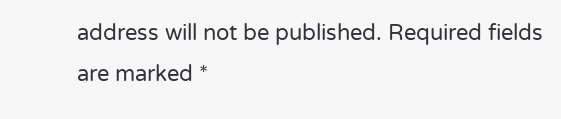address will not be published. Required fields are marked *